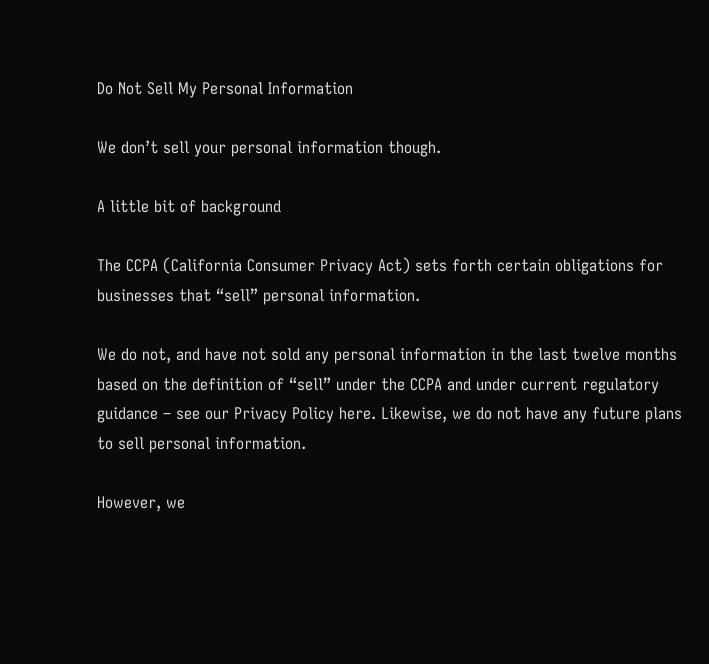Do Not Sell My Personal Information

We don’t sell your personal information though.

A little bit of background

The CCPA (California Consumer Privacy Act) sets forth certain obligations for businesses that “sell” personal information.

We do not, and have not sold any personal information in the last twelve months based on the definition of “sell” under the CCPA and under current regulatory guidance – see our Privacy Policy here. Likewise, we do not have any future plans to sell personal information.

However, we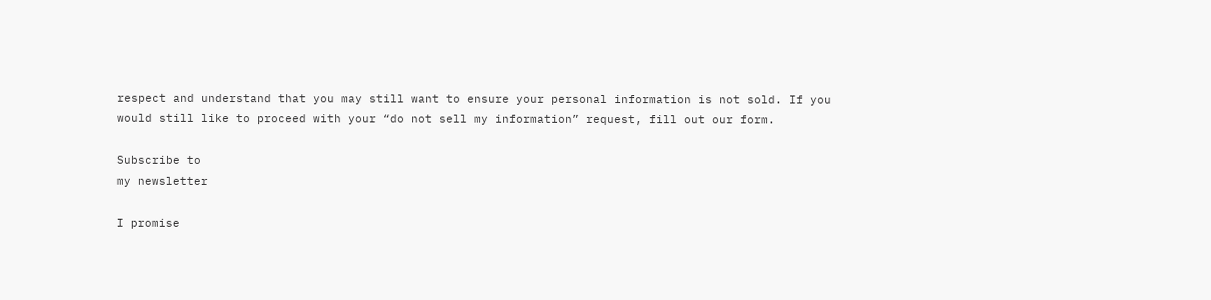respect and understand that you may still want to ensure your personal information is not sold. If you would still like to proceed with your “do not sell my information” request, fill out our form.

Subscribe to
my newsletter

I promise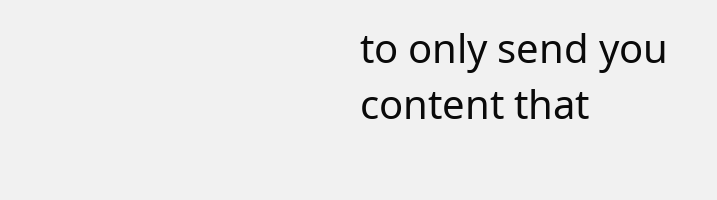to only send you content that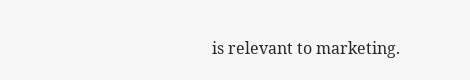is relevant to marketing.